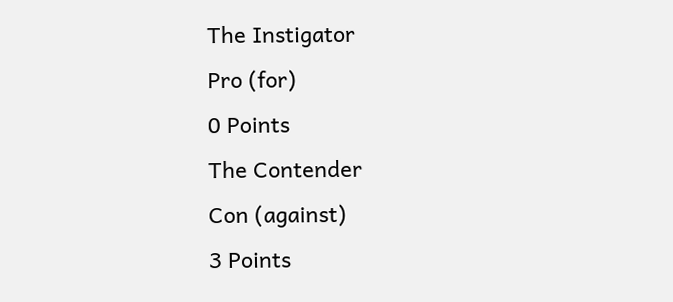The Instigator
Pro (for)
0 Points
The Contender
Con (against)
3 Points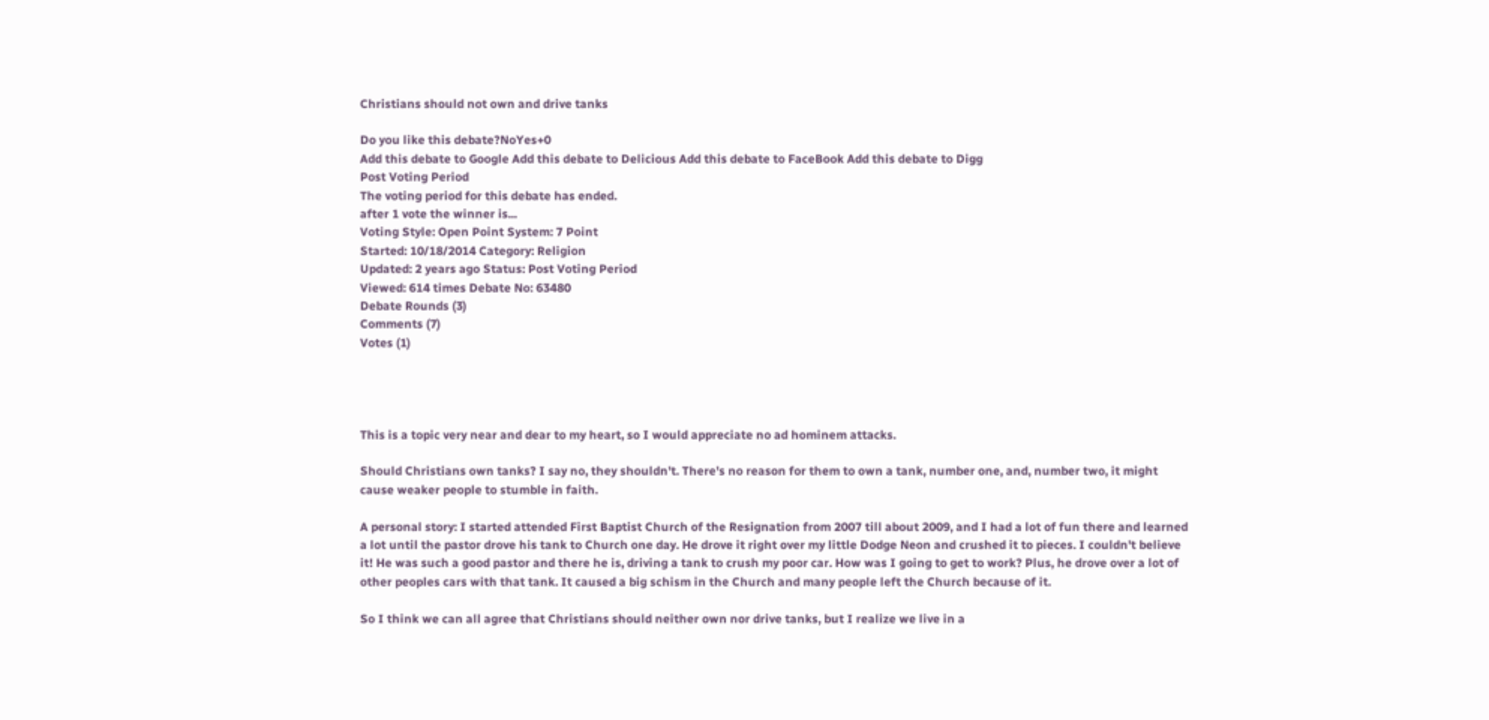Christians should not own and drive tanks

Do you like this debate?NoYes+0
Add this debate to Google Add this debate to Delicious Add this debate to FaceBook Add this debate to Digg
Post Voting Period
The voting period for this debate has ended.
after 1 vote the winner is...
Voting Style: Open Point System: 7 Point
Started: 10/18/2014 Category: Religion
Updated: 2 years ago Status: Post Voting Period
Viewed: 614 times Debate No: 63480
Debate Rounds (3)
Comments (7)
Votes (1)




This is a topic very near and dear to my heart, so I would appreciate no ad hominem attacks.

Should Christians own tanks? I say no, they shouldn't. There's no reason for them to own a tank, number one, and, number two, it might cause weaker people to stumble in faith.

A personal story: I started attended First Baptist Church of the Resignation from 2007 till about 2009, and I had a lot of fun there and learned a lot until the pastor drove his tank to Church one day. He drove it right over my little Dodge Neon and crushed it to pieces. I couldn't believe it! He was such a good pastor and there he is, driving a tank to crush my poor car. How was I going to get to work? Plus, he drove over a lot of other peoples cars with that tank. It caused a big schism in the Church and many people left the Church because of it.

So I think we can all agree that Christians should neither own nor drive tanks, but I realize we live in a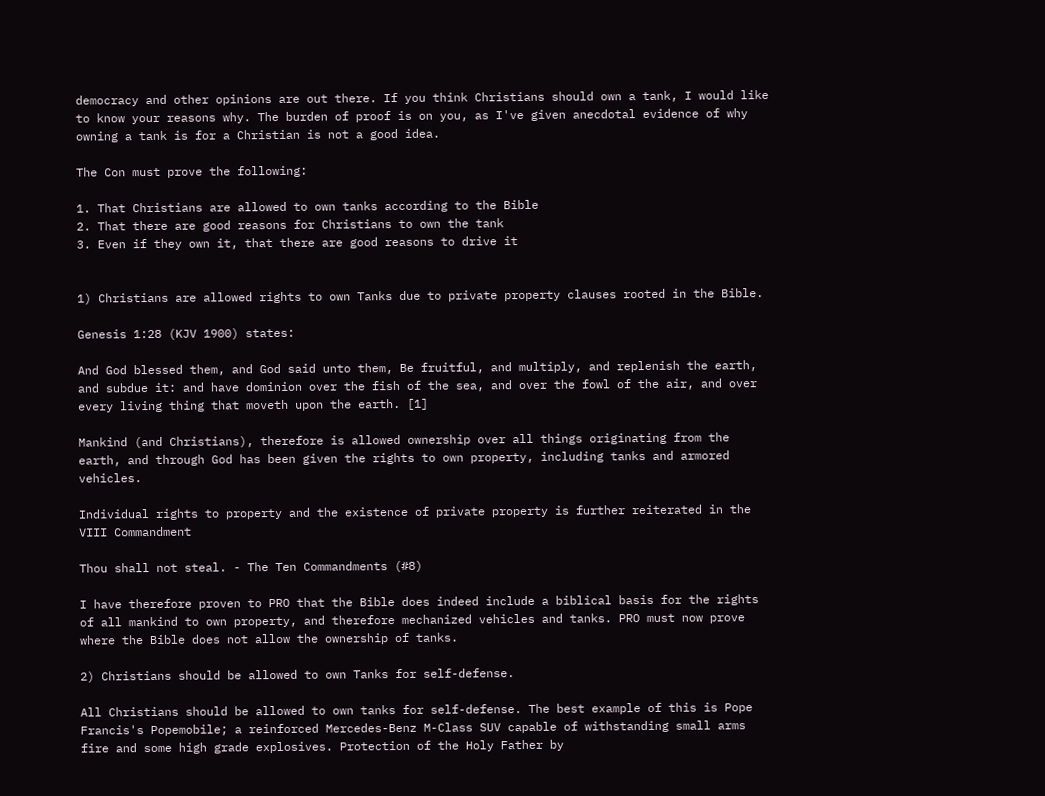democracy and other opinions are out there. If you think Christians should own a tank, I would like to know your reasons why. The burden of proof is on you, as I've given anecdotal evidence of why owning a tank is for a Christian is not a good idea.

The Con must prove the following:

1. That Christians are allowed to own tanks according to the Bible
2. That there are good reasons for Christians to own the tank
3. Even if they own it, that there are good reasons to drive it


1) Christians are allowed rights to own Tanks due to private property clauses rooted in the Bible.

Genesis 1:28 (KJV 1900) states:

And God blessed them, and God said unto them, Be fruitful, and multiply, and replenish the earth, and subdue it: and have dominion over the fish of the sea, and over the fowl of the air, and over every living thing that moveth upon the earth. [1]

Mankind (and Christians), therefore is allowed ownership over all things originating from the earth, and through God has been given the rights to own property, including tanks and armored vehicles.

Individual rights to property and the existence of private property is further reiterated in the VIII Commandment

Thou shall not steal. - The Ten Commandments (#8)

I have therefore proven to PRO that the Bible does indeed include a biblical basis for the rights of all mankind to own property, and therefore mechanized vehicles and tanks. PRO must now prove where the Bible does not allow the ownership of tanks.

2) Christians should be allowed to own Tanks for self-defense.

All Christians should be allowed to own tanks for self-defense. The best example of this is Pope Francis's Popemobile; a reinforced Mercedes-Benz M-Class SUV capable of withstanding small arms fire and some high grade explosives. Protection of the Holy Father by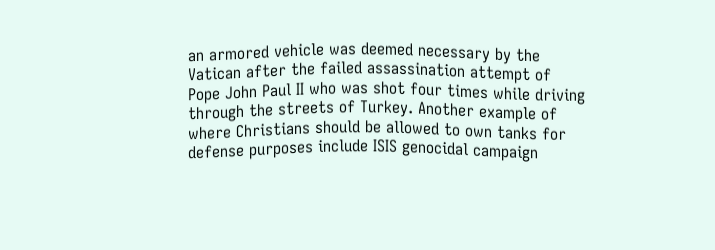an armored vehicle was deemed necessary by the Vatican after the failed assassination attempt of Pope John Paul II who was shot four times while driving through the streets of Turkey. Another example of where Christians should be allowed to own tanks for defense purposes include ISIS genocidal campaign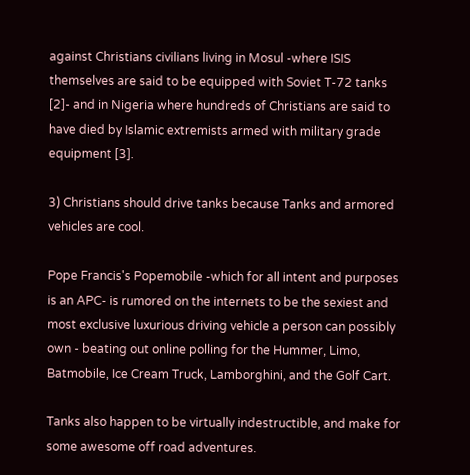against Christians civilians living in Mosul -where ISIS themselves are said to be equipped with Soviet T-72 tanks [2]- and in Nigeria where hundreds of Christians are said to have died by Islamic extremists armed with military grade equipment [3].

3) Christians should drive tanks because Tanks and armored vehicles are cool.

Pope Francis's Popemobile -which for all intent and purposes is an APC- is rumored on the internets to be the sexiest and most exclusive luxurious driving vehicle a person can possibly own - beating out online polling for the Hummer, Limo, Batmobile, Ice Cream Truck, Lamborghini, and the Golf Cart.

Tanks also happen to be virtually indestructible, and make for some awesome off road adventures.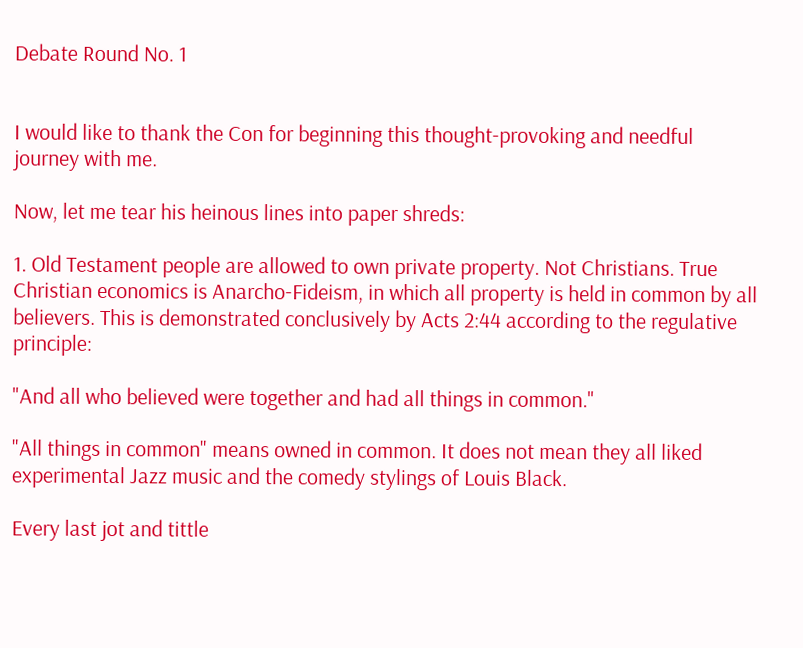Debate Round No. 1


I would like to thank the Con for beginning this thought-provoking and needful journey with me.

Now, let me tear his heinous lines into paper shreds:

1. Old Testament people are allowed to own private property. Not Christians. True Christian economics is Anarcho-Fideism, in which all property is held in common by all believers. This is demonstrated conclusively by Acts 2:44 according to the regulative principle:

"And all who believed were together and had all things in common."

"All things in common" means owned in common. It does not mean they all liked experimental Jazz music and the comedy stylings of Louis Black.

Every last jot and tittle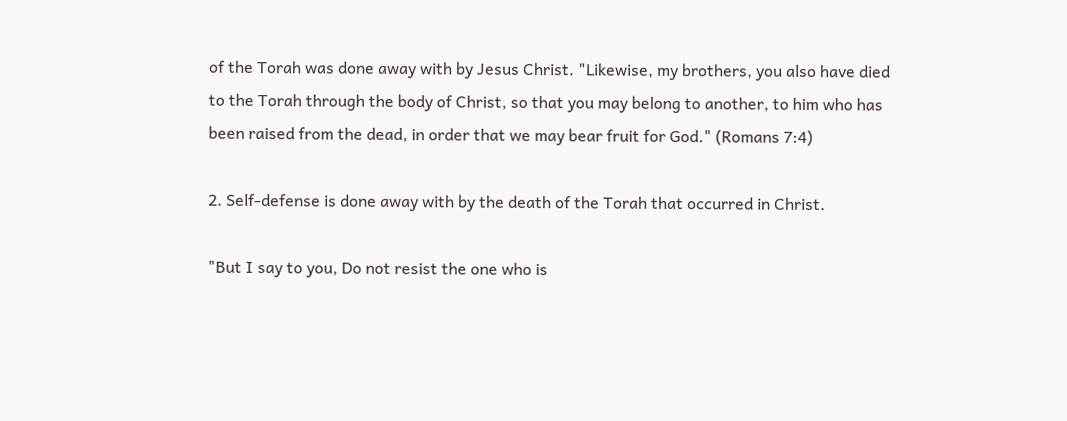of the Torah was done away with by Jesus Christ. "Likewise, my brothers, you also have died to the Torah through the body of Christ, so that you may belong to another, to him who has been raised from the dead, in order that we may bear fruit for God." (Romans 7:4)

2. Self-defense is done away with by the death of the Torah that occurred in Christ.

"But I say to you, Do not resist the one who is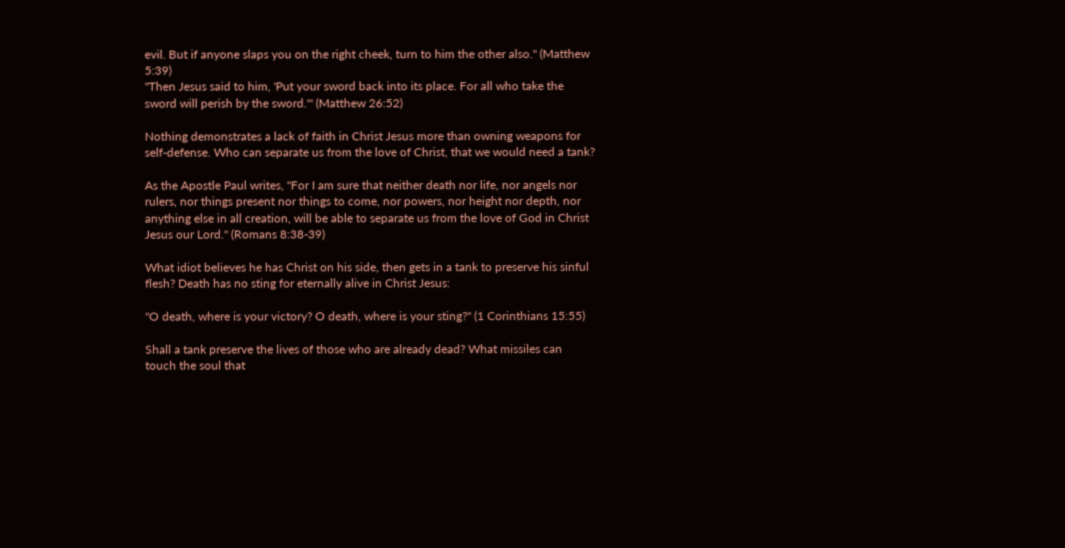evil. But if anyone slaps you on the right cheek, turn to him the other also." (Matthew 5:39)
"Then Jesus said to him, 'Put your sword back into its place. For all who take the sword will perish by the sword.'" (Matthew 26:52)

Nothing demonstrates a lack of faith in Christ Jesus more than owning weapons for self-defense. Who can separate us from the love of Christ, that we would need a tank?

As the Apostle Paul writes, "For I am sure that neither death nor life, nor angels nor rulers, nor things present nor things to come, nor powers, nor height nor depth, nor anything else in all creation, will be able to separate us from the love of God in Christ Jesus our Lord." (Romans 8:38-39)

What idiot believes he has Christ on his side, then gets in a tank to preserve his sinful flesh? Death has no sting for eternally alive in Christ Jesus:

"O death, where is your victory? O death, where is your sting?" (1 Corinthians 15:55)

Shall a tank preserve the lives of those who are already dead? What missiles can touch the soul that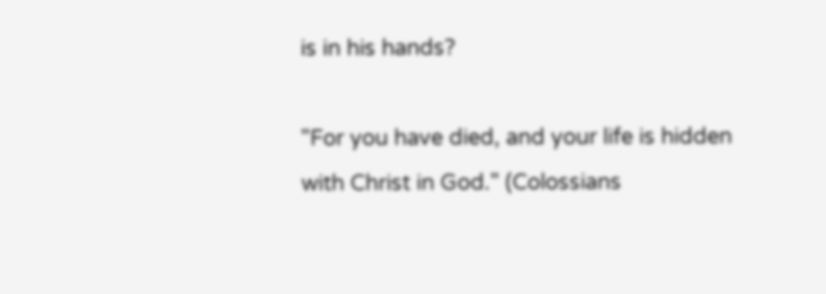is in his hands?

"For you have died, and your life is hidden with Christ in God." (Colossians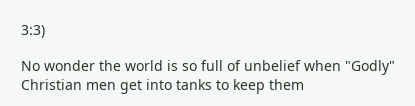3:3)

No wonder the world is so full of unbelief when "Godly" Christian men get into tanks to keep them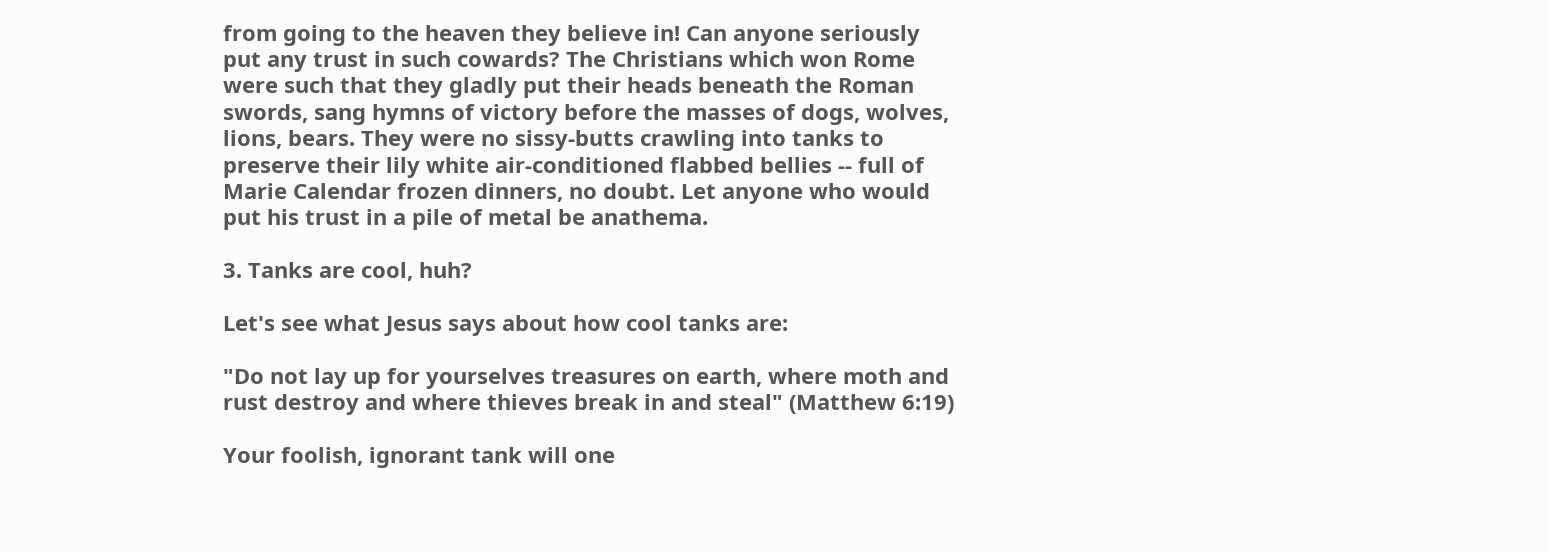from going to the heaven they believe in! Can anyone seriously put any trust in such cowards? The Christians which won Rome were such that they gladly put their heads beneath the Roman swords, sang hymns of victory before the masses of dogs, wolves, lions, bears. They were no sissy-butts crawling into tanks to preserve their lily white air-conditioned flabbed bellies -- full of Marie Calendar frozen dinners, no doubt. Let anyone who would put his trust in a pile of metal be anathema.

3. Tanks are cool, huh?

Let's see what Jesus says about how cool tanks are:

"Do not lay up for yourselves treasures on earth, where moth and rust destroy and where thieves break in and steal" (Matthew 6:19)

Your foolish, ignorant tank will one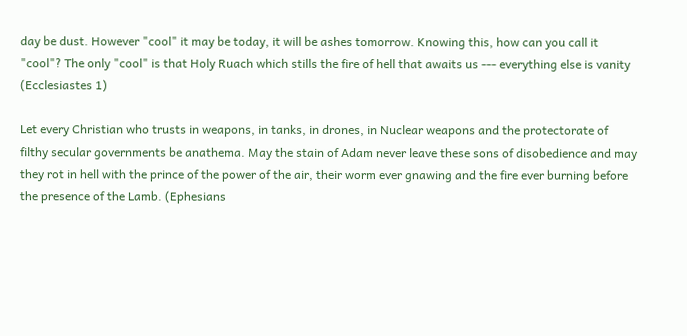day be dust. However "cool" it may be today, it will be ashes tomorrow. Knowing this, how can you call it "cool"? The only "cool" is that Holy Ruach which stills the fire of hell that awaits us --- everything else is vanity (Ecclesiastes 1)

Let every Christian who trusts in weapons, in tanks, in drones, in Nuclear weapons and the protectorate of filthy secular governments be anathema. May the stain of Adam never leave these sons of disobedience and may they rot in hell with the prince of the power of the air, their worm ever gnawing and the fire ever burning before the presence of the Lamb. (Ephesians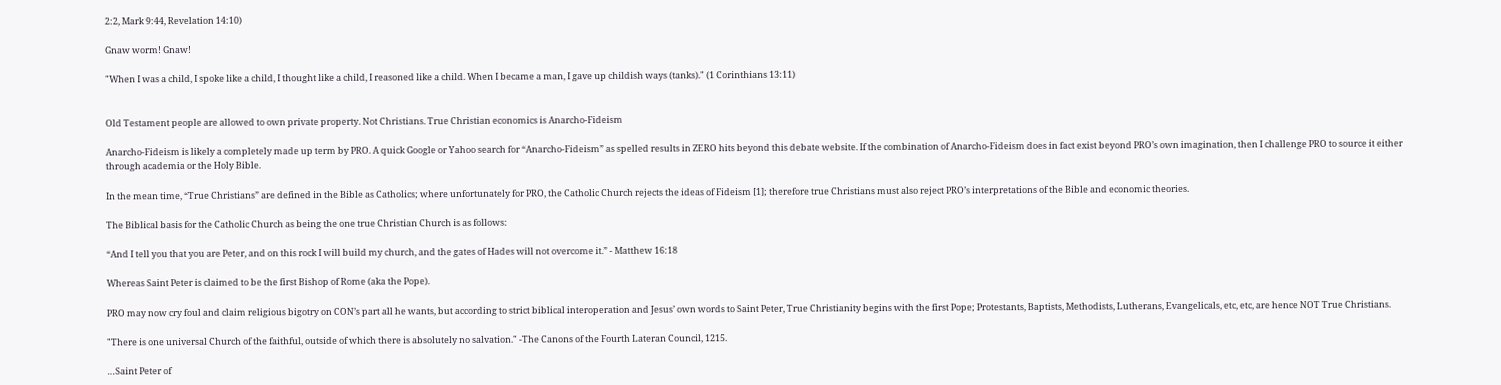2:2, Mark 9:44, Revelation 14:10)

Gnaw worm! Gnaw!

"When I was a child, I spoke like a child, I thought like a child, I reasoned like a child. When I became a man, I gave up childish ways (tanks)." (1 Corinthians 13:11)


Old Testament people are allowed to own private property. Not Christians. True Christian economics is Anarcho-Fideism

Anarcho-Fideism is likely a completely made up term by PRO. A quick Google or Yahoo search for “Anarcho-Fideism” as spelled results in ZERO hits beyond this debate website. If the combination of Anarcho-Fideism does in fact exist beyond PRO’s own imagination, then I challenge PRO to source it either through academia or the Holy Bible.

In the mean time, “True Christians” are defined in the Bible as Catholics; where unfortunately for PRO, the Catholic Church rejects the ideas of Fideism [1]; therefore true Christians must also reject PRO’s interpretations of the Bible and economic theories.

The Biblical basis for the Catholic Church as being the one true Christian Church is as follows:

“And I tell you that you are Peter, and on this rock I will build my church, and the gates of Hades will not overcome it.” - Matthew 16:18

Whereas Saint Peter is claimed to be the first Bishop of Rome (aka the Pope).

PRO may now cry foul and claim religious bigotry on CON’s part all he wants, but according to strict biblical interoperation and Jesus’ own words to Saint Peter, True Christianity begins with the first Pope; Protestants, Baptists, Methodists, Lutherans, Evangelicals, etc, etc, are hence NOT True Christians.

"There is one universal Church of the faithful, outside of which there is absolutely no salvation." -The Canons of the Fourth Lateran Council, 1215.

…Saint Peter of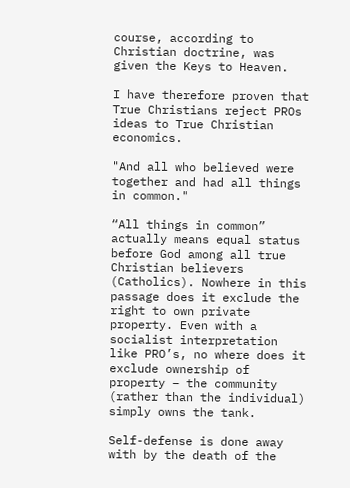course, according to Christian doctrine, was given the Keys to Heaven.

I have therefore proven that True Christians reject PROs ideas to True Christian economics.

"And all who believed were together and had all things in common."

“All things in common” actually means equal status before God among all true Christian believers (Catholics). Nowhere in this passage does it exclude the right to own private property. Even with a socialist interpretation like PRO’s, no where does it exclude ownership of property – the community (rather than the individual) simply owns the tank.

Self-defense is done away with by the death of the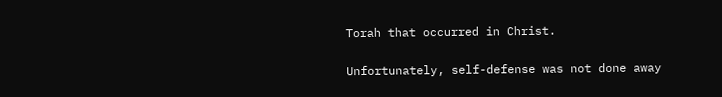Torah that occurred in Christ.

Unfortunately, self-defense was not done away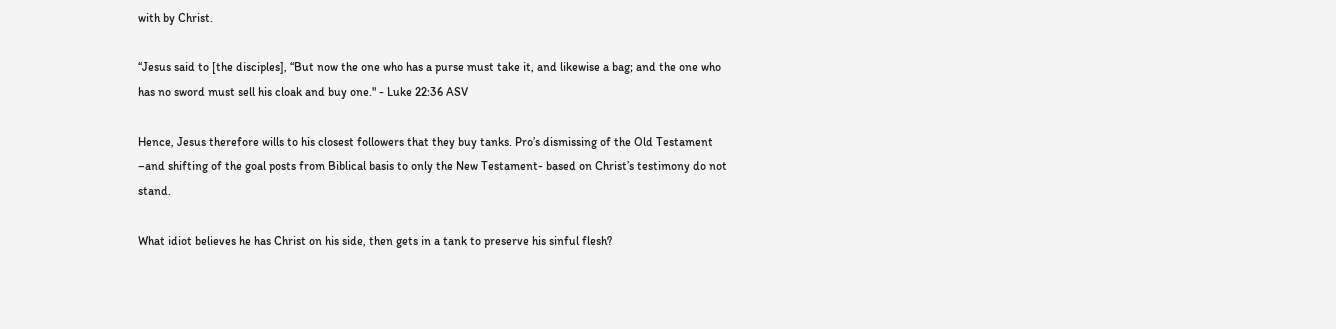with by Christ.

“Jesus said to [the disciples], “But now the one who has a purse must take it, and likewise a bag; and the one who has no sword must sell his cloak and buy one." - Luke 22:36 ASV

Hence, Jesus therefore wills to his closest followers that they buy tanks. Pro’s dismissing of the Old Testament –and shifting of the goal posts from Biblical basis to only the New Testament- based on Christ’s testimony do not stand.

What idiot believes he has Christ on his side, then gets in a tank to preserve his sinful flesh?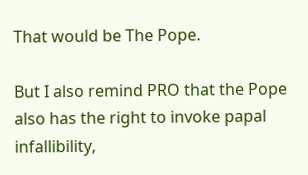That would be The Pope.

But I also remind PRO that the Pope also has the right to invoke papal infallibility,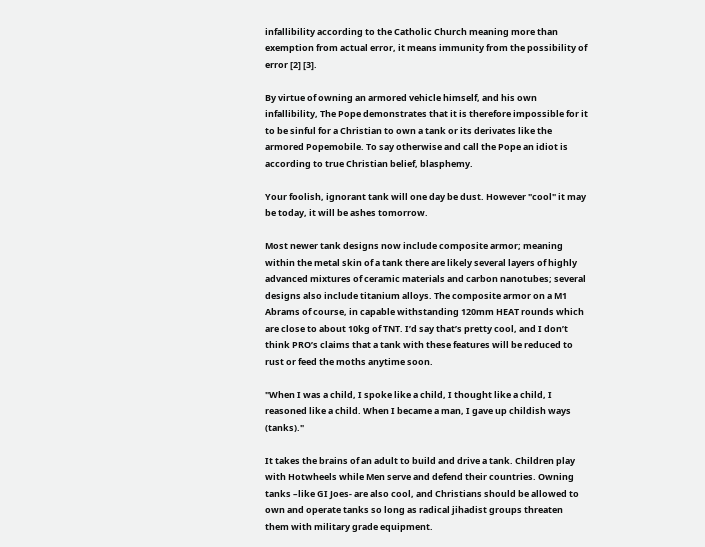infallibility according to the Catholic Church meaning more than exemption from actual error, it means immunity from the possibility of error [2] [3].

By virtue of owning an armored vehicle himself, and his own infallibility, The Pope demonstrates that it is therefore impossible for it to be sinful for a Christian to own a tank or its derivates like the armored Popemobile. To say otherwise and call the Pope an idiot is according to true Christian belief, blasphemy.

Your foolish, ignorant tank will one day be dust. However "cool" it may be today, it will be ashes tomorrow.

Most newer tank designs now include composite armor; meaning within the metal skin of a tank there are likely several layers of highly advanced mixtures of ceramic materials and carbon nanotubes; several designs also include titanium alloys. The composite armor on a M1 Abrams of course, in capable withstanding 120mm HEAT rounds which are close to about 10kg of TNT. I’d say that’s pretty cool, and I don’t think PRO’s claims that a tank with these features will be reduced to rust or feed the moths anytime soon.

"When I was a child, I spoke like a child, I thought like a child, I reasoned like a child. When I became a man, I gave up childish ways (tanks)."

It takes the brains of an adult to build and drive a tank. Children play with Hotwheels while Men serve and defend their countries. Owning tanks –like GI Joes- are also cool, and Christians should be allowed to own and operate tanks so long as radical jihadist groups threaten them with military grade equipment.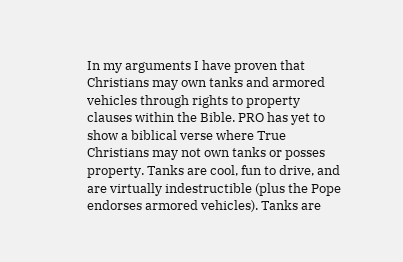In my arguments I have proven that Christians may own tanks and armored vehicles through rights to property clauses within the Bible. PRO has yet to show a biblical verse where True Christians may not own tanks or posses property. Tanks are cool, fun to drive, and are virtually indestructible (plus the Pope endorses armored vehicles). Tanks are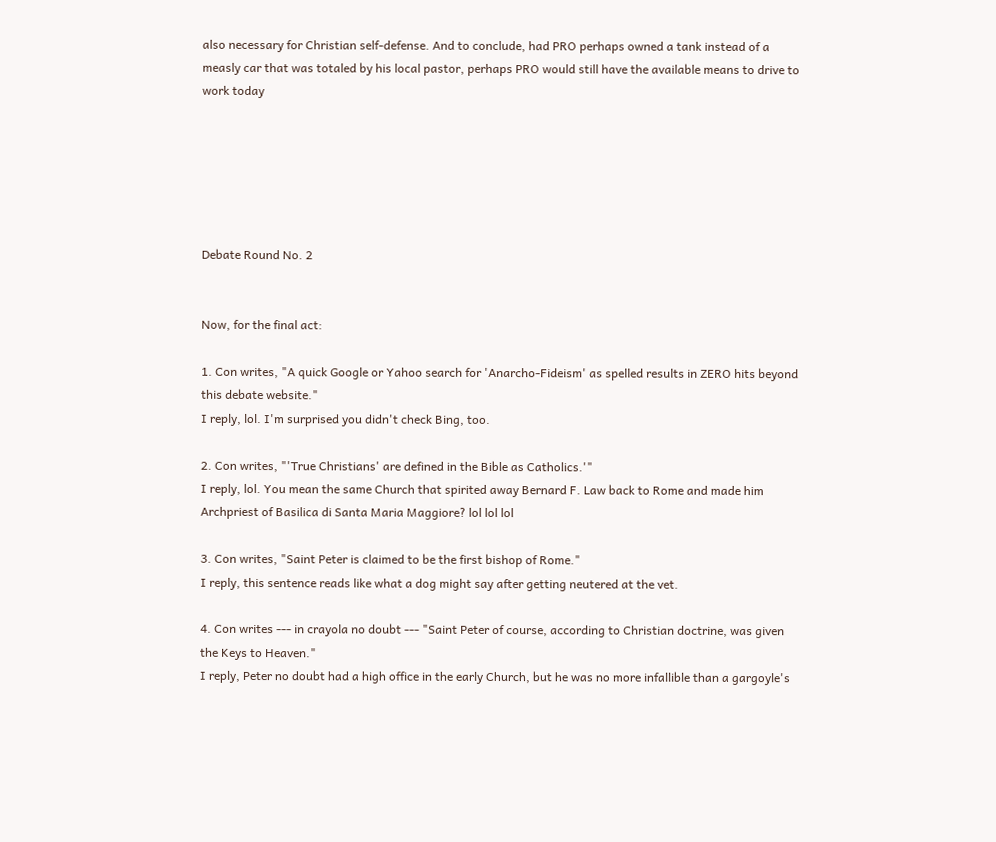also necessary for Christian self-defense. And to conclude, had PRO perhaps owned a tank instead of a measly car that was totaled by his local pastor, perhaps PRO would still have the available means to drive to work today






Debate Round No. 2


Now, for the final act:

1. Con writes, "A quick Google or Yahoo search for 'Anarcho-Fideism' as spelled results in ZERO hits beyond this debate website."
I reply, lol. I'm surprised you didn't check Bing, too.

2. Con writes, "'True Christians' are defined in the Bible as Catholics.'"
I reply, lol. You mean the same Church that spirited away Bernard F. Law back to Rome and made him Archpriest of Basilica di Santa Maria Maggiore? lol lol lol

3. Con writes, "Saint Peter is claimed to be the first bishop of Rome."
I reply, this sentence reads like what a dog might say after getting neutered at the vet.

4. Con writes --- in crayola no doubt --- "Saint Peter of course, according to Christian doctrine, was given the Keys to Heaven."
I reply, Peter no doubt had a high office in the early Church, but he was no more infallible than a gargoyle's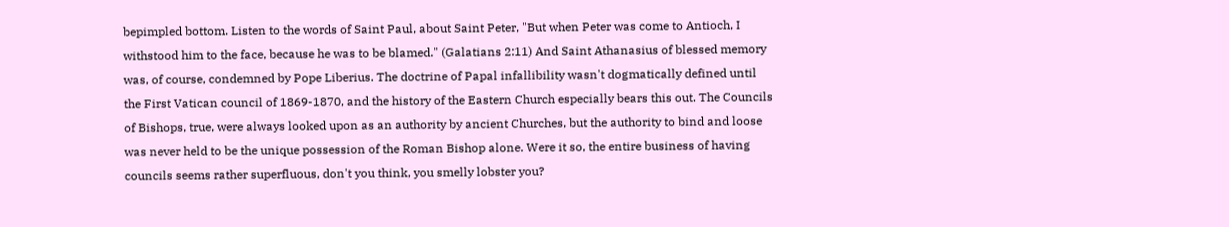bepimpled bottom. Listen to the words of Saint Paul, about Saint Peter, "But when Peter was come to Antioch, I withstood him to the face, because he was to be blamed." (Galatians 2:11) And Saint Athanasius of blessed memory was, of course, condemned by Pope Liberius. The doctrine of Papal infallibility wasn't dogmatically defined until the First Vatican council of 1869-1870, and the history of the Eastern Church especially bears this out. The Councils of Bishops, true, were always looked upon as an authority by ancient Churches, but the authority to bind and loose was never held to be the unique possession of the Roman Bishop alone. Were it so, the entire business of having councils seems rather superfluous, don't you think, you smelly lobster you?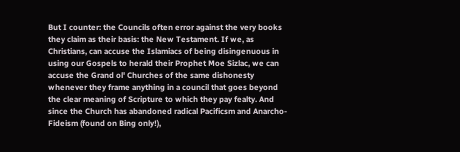But I counter: the Councils often error against the very books they claim as their basis: the New Testament. If we, as Christians, can accuse the Islamiacs of being disingenuous in using our Gospels to herald their Prophet Moe Sizlac, we can accuse the Grand ol' Churches of the same dishonesty whenever they frame anything in a council that goes beyond the clear meaning of Scripture to which they pay fealty. And since the Church has abandoned radical Pacificsm and Anarcho-Fideism (found on Bing only!),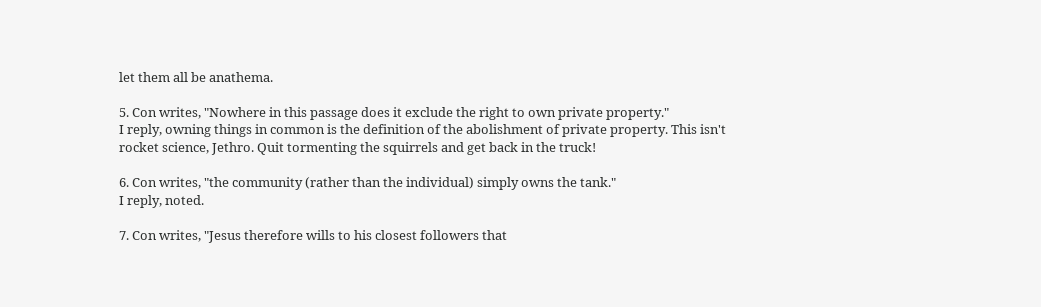let them all be anathema.

5. Con writes, "Nowhere in this passage does it exclude the right to own private property."
I reply, owning things in common is the definition of the abolishment of private property. This isn't rocket science, Jethro. Quit tormenting the squirrels and get back in the truck!

6. Con writes, "the community (rather than the individual) simply owns the tank."
I reply, noted.

7. Con writes, "Jesus therefore wills to his closest followers that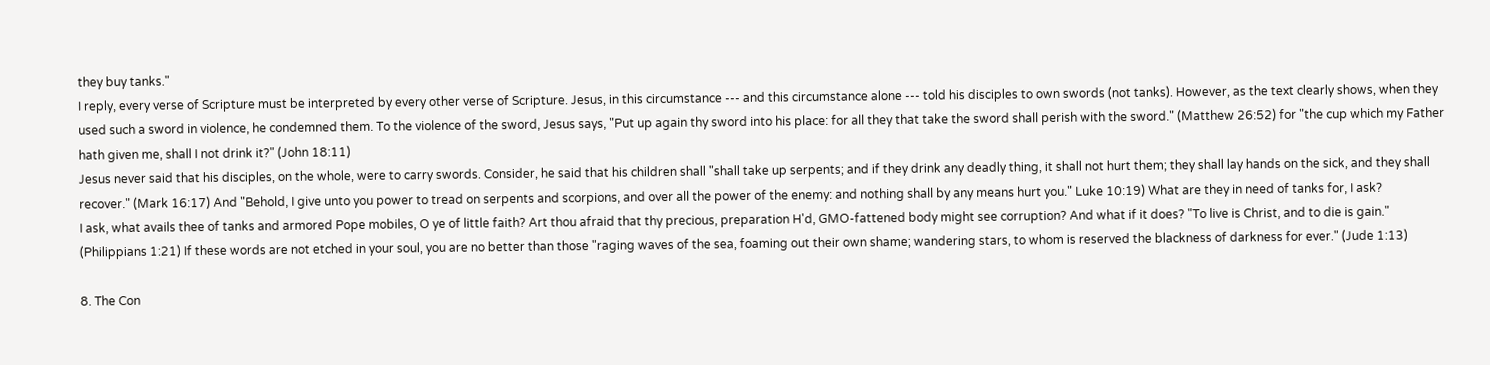they buy tanks."
I reply, every verse of Scripture must be interpreted by every other verse of Scripture. Jesus, in this circumstance --- and this circumstance alone --- told his disciples to own swords (not tanks). However, as the text clearly shows, when they used such a sword in violence, he condemned them. To the violence of the sword, Jesus says, "Put up again thy sword into his place: for all they that take the sword shall perish with the sword." (Matthew 26:52) for "the cup which my Father hath given me, shall I not drink it?" (John 18:11)
Jesus never said that his disciples, on the whole, were to carry swords. Consider, he said that his children shall "shall take up serpents; and if they drink any deadly thing, it shall not hurt them; they shall lay hands on the sick, and they shall recover." (Mark 16:17) And "Behold, I give unto you power to tread on serpents and scorpions, and over all the power of the enemy: and nothing shall by any means hurt you." Luke 10:19) What are they in need of tanks for, I ask?
I ask, what avails thee of tanks and armored Pope mobiles, O ye of little faith? Art thou afraid that thy precious, preparation H'd, GMO-fattened body might see corruption? And what if it does? "To live is Christ, and to die is gain." (Philippians 1:21) If these words are not etched in your soul, you are no better than those "raging waves of the sea, foaming out their own shame; wandering stars, to whom is reserved the blackness of darkness for ever." (Jude 1:13)

8. The Con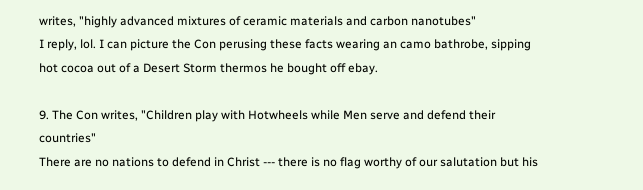writes, "highly advanced mixtures of ceramic materials and carbon nanotubes"
I reply, lol. I can picture the Con perusing these facts wearing an camo bathrobe, sipping hot cocoa out of a Desert Storm thermos he bought off ebay.

9. The Con writes, "Children play with Hotwheels while Men serve and defend their countries"
There are no nations to defend in Christ --- there is no flag worthy of our salutation but his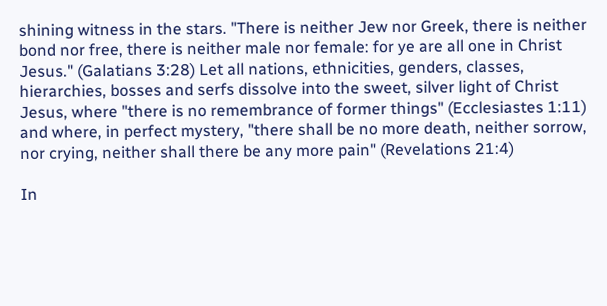shining witness in the stars. "There is neither Jew nor Greek, there is neither bond nor free, there is neither male nor female: for ye are all one in Christ Jesus." (Galatians 3:28) Let all nations, ethnicities, genders, classes, hierarchies, bosses and serfs dissolve into the sweet, silver light of Christ Jesus, where "there is no remembrance of former things" (Ecclesiastes 1:11) and where, in perfect mystery, "there shall be no more death, neither sorrow, nor crying, neither shall there be any more pain" (Revelations 21:4)

In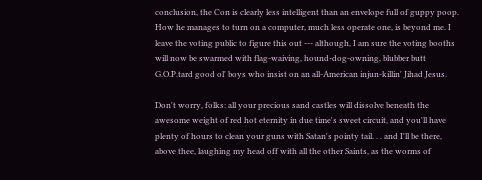conclusion, the Con is clearly less intelligent than an envelope full of guppy poop. How he manages to turn on a computer, much less operate one, is beyond me. I leave the voting public to figure this out --- although, I am sure the voting booths will now be swarmed with flag-waiving, hound-dog-owning, blubber butt G.O.P.tard good ol' boys who insist on an all-American injun-killin' Jihad Jesus.

Don't worry, folks: all your precious sand castles will dissolve beneath the awesome weight of red hot eternity in due time's sweet circuit, and you'll have plenty of hours to clean your guns with Satan's pointy tail. . . and I'll be there, above thee, laughing my head off with all the other Saints, as the worms of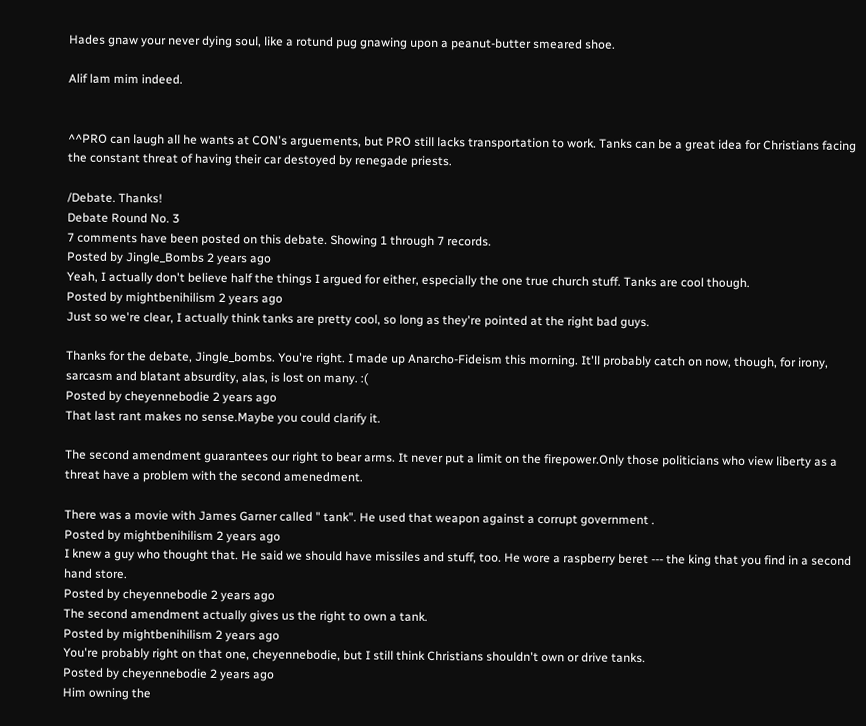Hades gnaw your never dying soul, like a rotund pug gnawing upon a peanut-butter smeared shoe.

Alif lam mim indeed.


^^PRO can laugh all he wants at CON's arguements, but PRO still lacks transportation to work. Tanks can be a great idea for Christians facing the constant threat of having their car destoyed by renegade priests.

/Debate. Thanks!
Debate Round No. 3
7 comments have been posted on this debate. Showing 1 through 7 records.
Posted by Jingle_Bombs 2 years ago
Yeah, I actually don't believe half the things I argued for either, especially the one true church stuff. Tanks are cool though.
Posted by mightbenihilism 2 years ago
Just so we're clear, I actually think tanks are pretty cool, so long as they're pointed at the right bad guys.

Thanks for the debate, Jingle_bombs. You're right. I made up Anarcho-Fideism this morning. It'll probably catch on now, though, for irony, sarcasm and blatant absurdity, alas, is lost on many. :(
Posted by cheyennebodie 2 years ago
That last rant makes no sense.Maybe you could clarify it.

The second amendment guarantees our right to bear arms. It never put a limit on the firepower.Only those politicians who view liberty as a threat have a problem with the second amenedment.

There was a movie with James Garner called " tank". He used that weapon against a corrupt government .
Posted by mightbenihilism 2 years ago
I knew a guy who thought that. He said we should have missiles and stuff, too. He wore a raspberry beret --- the king that you find in a second hand store.
Posted by cheyennebodie 2 years ago
The second amendment actually gives us the right to own a tank.
Posted by mightbenihilism 2 years ago
You're probably right on that one, cheyennebodie, but I still think Christians shouldn't own or drive tanks.
Posted by cheyennebodie 2 years ago
Him owning the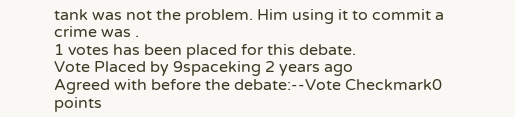tank was not the problem. Him using it to commit a crime was .
1 votes has been placed for this debate.
Vote Placed by 9spaceking 2 years ago
Agreed with before the debate:--Vote Checkmark0 points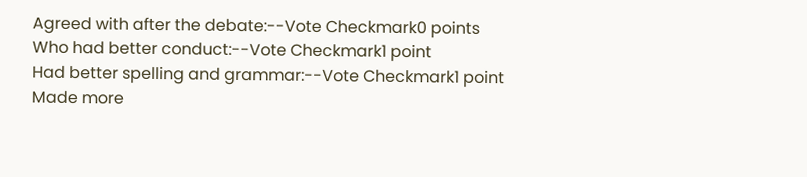Agreed with after the debate:--Vote Checkmark0 points
Who had better conduct:--Vote Checkmark1 point
Had better spelling and grammar:--Vote Checkmark1 point
Made more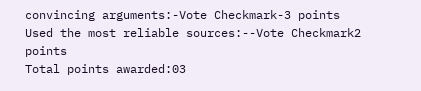convincing arguments:-Vote Checkmark-3 points
Used the most reliable sources:--Vote Checkmark2 points
Total points awarded:03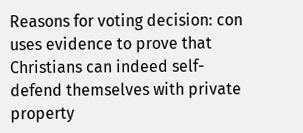Reasons for voting decision: con uses evidence to prove that Christians can indeed self-defend themselves with private property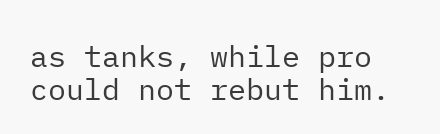as tanks, while pro could not rebut him.